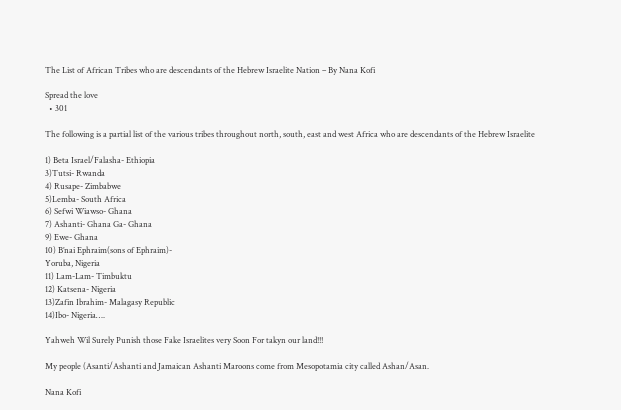The List of African Tribes who are descendants of the Hebrew Israelite Nation – By Nana Kofi

Spread the love
  • 301

The following is a partial list of the various tribes throughout north, south, east and west Africa who are descendants of the Hebrew Israelite

1) Beta Israel/Falasha- Ethiopia
3)Tutsi- Rwanda
4) Rusape- Zimbabwe
5)Lemba- South Africa
6) Sefwi Wiawso- Ghana
7) Ashanti- Ghana Ga- Ghana
9) Ewe- Ghana
10) B’nai Ephraim(sons of Ephraim)-
Yoruba, Nigeria
11) Lam-Lam- Timbuktu
12) Katsena- Nigeria
13)Zafin Ibrahim- Malagasy Republic
14)Ibo- Nigeria….

Yahweh Wil Surely Punish those Fake Israelites very Soon For takyn our land!!!

My people (Asanti/Ashanti and Jamaican Ashanti Maroons come from Mesopotamia city called Ashan/Asan.

Nana Kofi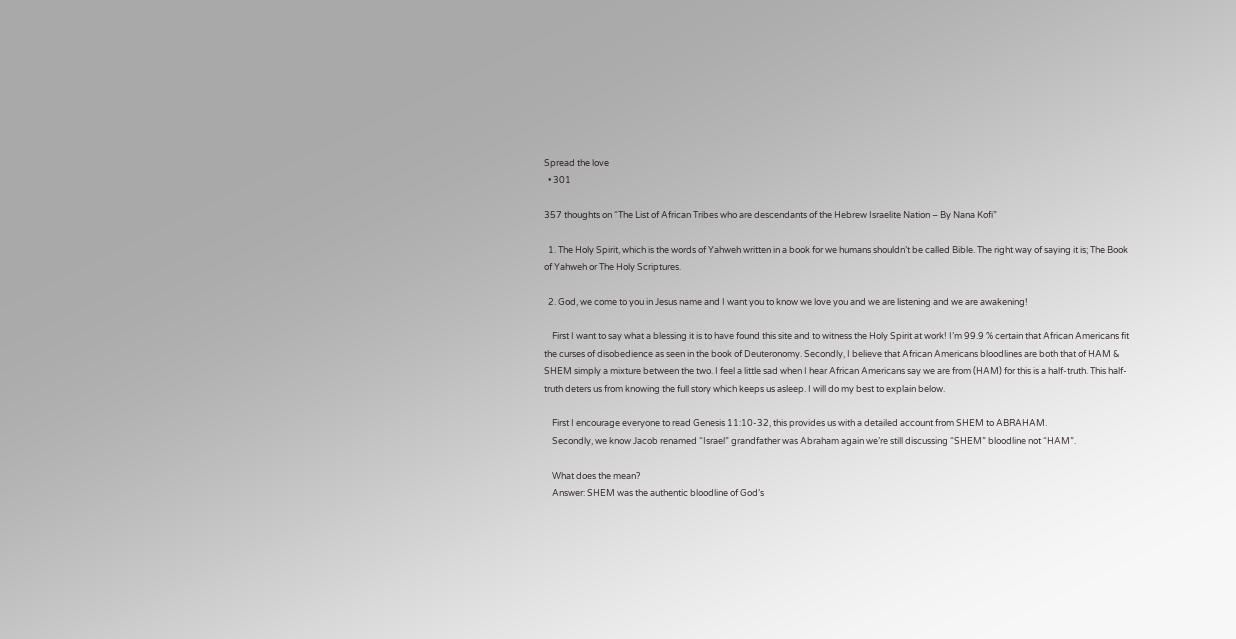Spread the love
  • 301

357 thoughts on “The List of African Tribes who are descendants of the Hebrew Israelite Nation – By Nana Kofi”

  1. The Holy Spirit, which is the words of Yahweh written in a book for we humans shouldn’t be called Bible. The right way of saying it is; The Book of Yahweh or The Holy Scriptures.

  2. God, we come to you in Jesus name and I want you to know we love you and we are listening and we are awakening!

    First I want to say what a blessing it is to have found this site and to witness the Holy Spirit at work! I’m 99.9 % certain that African Americans fit the curses of disobedience as seen in the book of Deuteronomy. Secondly, I believe that African Americans bloodlines are both that of HAM & SHEM simply a mixture between the two. I feel a little sad when I hear African Americans say we are from (HAM) for this is a half-truth. This half-truth deters us from knowing the full story which keeps us asleep. I will do my best to explain below.

    First I encourage everyone to read Genesis 11:10-32, this provides us with a detailed account from SHEM to ABRAHAM.
    Secondly, we know Jacob renamed “Israel” grandfather was Abraham again we’re still discussing “SHEM” bloodline not “HAM”.

    What does the mean?
    Answer: SHEM was the authentic bloodline of God’s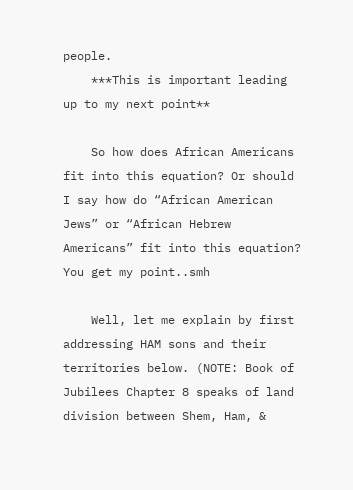people.
    ***This is important leading up to my next point**

    So how does African Americans fit into this equation? Or should I say how do “African American Jews” or “African Hebrew Americans” fit into this equation? You get my point..smh

    Well, let me explain by first addressing HAM sons and their territories below. (NOTE: Book of Jubilees Chapter 8 speaks of land division between Shem, Ham, &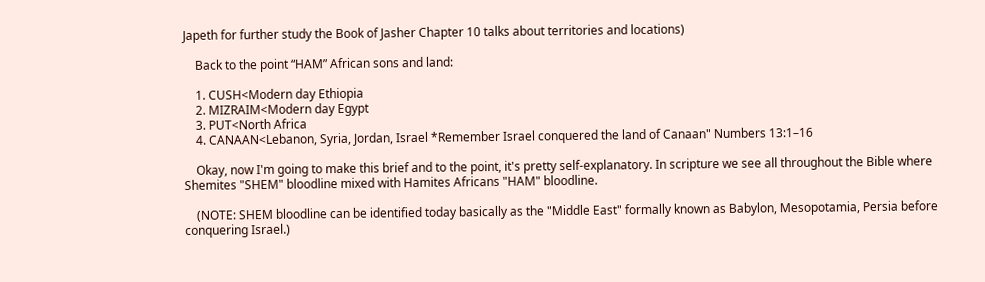Japeth for further study the Book of Jasher Chapter 10 talks about territories and locations)

    Back to the point “HAM” African sons and land:

    1. CUSH<Modern day Ethiopia
    2. MIZRAIM<Modern day Egypt
    3. PUT<North Africa
    4. CANAAN<Lebanon, Syria, Jordan, Israel *Remember Israel conquered the land of Canaan" Numbers 13:1–16

    Okay, now I'm going to make this brief and to the point, it's pretty self-explanatory. In scripture we see all throughout the Bible where Shemites "SHEM" bloodline mixed with Hamites Africans "HAM" bloodline.

    (NOTE: SHEM bloodline can be identified today basically as the "Middle East" formally known as Babylon, Mesopotamia, Persia before conquering Israel.)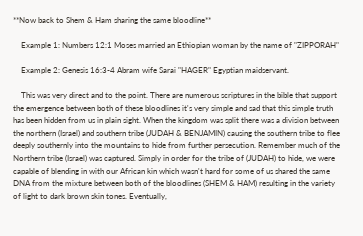**Now back to Shem & Ham sharing the same bloodline**

    Example 1: Numbers 12:1 Moses married an Ethiopian woman by the name of "ZIPPORAH"

    Example 2: Genesis 16:3-4 Abram wife Sarai "HAGER" Egyptian maidservant.

    This was very direct and to the point. There are numerous scriptures in the bible that support the emergence between both of these bloodlines it's very simple and sad that this simple truth has been hidden from us in plain sight. When the kingdom was split there was a division between the northern (Israel) and southern tribe (JUDAH & BENJAMIN) causing the southern tribe to flee deeply southernly into the mountains to hide from further persecution. Remember much of the Northern tribe (Israel) was captured. Simply in order for the tribe of (JUDAH) to hide, we were capable of blending in with our African kin which wasn't hard for some of us shared the same DNA from the mixture between both of the bloodlines (SHEM & HAM) resulting in the variety of light to dark brown skin tones. Eventually,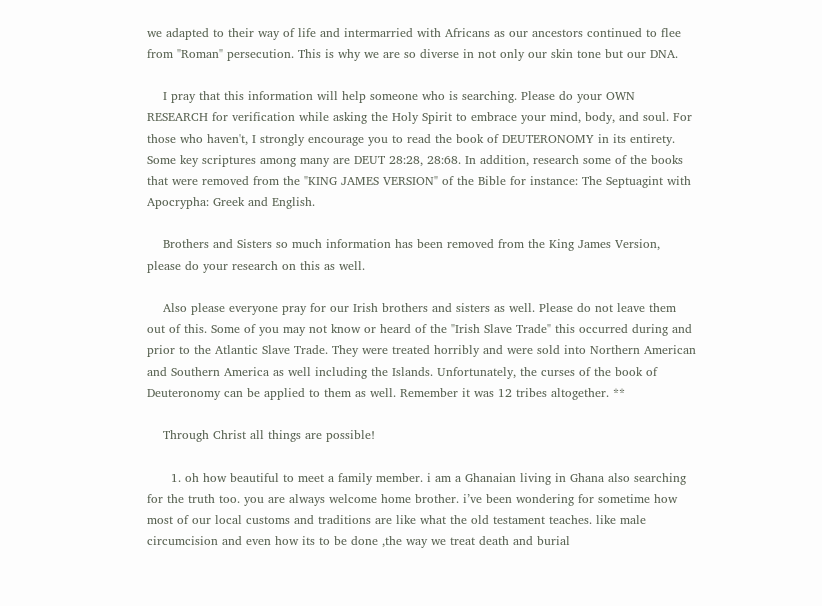we adapted to their way of life and intermarried with Africans as our ancestors continued to flee from "Roman" persecution. This is why we are so diverse in not only our skin tone but our DNA.

    I pray that this information will help someone who is searching. Please do your OWN RESEARCH for verification while asking the Holy Spirit to embrace your mind, body, and soul. For those who haven't, I strongly encourage you to read the book of DEUTERONOMY in its entirety. Some key scriptures among many are DEUT 28:28, 28:68. In addition, research some of the books that were removed from the "KING JAMES VERSION" of the Bible for instance: The Septuagint with Apocrypha: Greek and English.

    Brothers and Sisters so much information has been removed from the King James Version, please do your research on this as well.

    Also please everyone pray for our Irish brothers and sisters as well. Please do not leave them out of this. Some of you may not know or heard of the "Irish Slave Trade" this occurred during and prior to the Atlantic Slave Trade. They were treated horribly and were sold into Northern American and Southern America as well including the Islands. Unfortunately, the curses of the book of Deuteronomy can be applied to them as well. Remember it was 12 tribes altogether. **

    Through Christ all things are possible!

      1. oh how beautiful to meet a family member. i am a Ghanaian living in Ghana also searching for the truth too. you are always welcome home brother. i’ve been wondering for sometime how most of our local customs and traditions are like what the old testament teaches. like male circumcision and even how its to be done ,the way we treat death and burial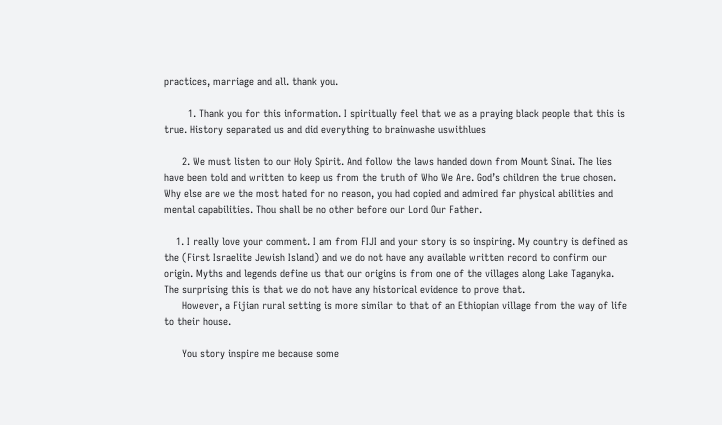practices, marriage and all. thank you.

        1. Thank you for this information. I spiritually feel that we as a praying black people that this is true. History separated us and did everything to brainwashe uswithlues

      2. We must listen to our Holy Spirit. And follow the laws handed down from Mount Sinai. The lies have been told and written to keep us from the truth of Who We Are. God’s children the true chosen. Why else are we the most hated for no reason, you had copied and admired far physical abilities and mental capabilities. Thou shall be no other before our Lord Our Father.

    1. I really love your comment. I am from FIJI and your story is so inspiring. My country is defined as the (First Israelite Jewish Island) and we do not have any available written record to confirm our origin. Myths and legends define us that our origins is from one of the villages along Lake Taganyka. The surprising this is that we do not have any historical evidence to prove that.
      However, a Fijian rural setting is more similar to that of an Ethiopian village from the way of life to their house.

      You story inspire me because some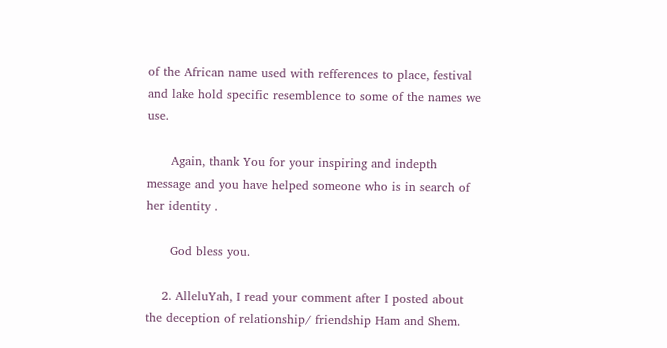of the African name used with refferences to place, festival and lake hold specific resemblence to some of the names we use.

      Again, thank You for your inspiring and indepth message and you have helped someone who is in search of her identity .

      God bless you.

    2. AlleluYah, I read your comment after I posted about the deception of relationship/ friendship Ham and Shem.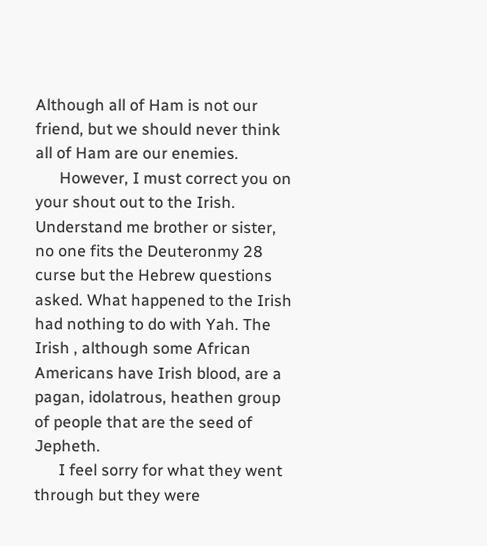Although all of Ham is not our friend, but we should never think all of Ham are our enemies.
      However, I must correct you on your shout out to the Irish. Understand me brother or sister, no one fits the Deuteronmy 28 curse but the Hebrew questions asked. What happened to the Irish had nothing to do with Yah. The Irish , although some African Americans have Irish blood, are a pagan, idolatrous, heathen group of people that are the seed of Jepheth.
      I feel sorry for what they went through but they were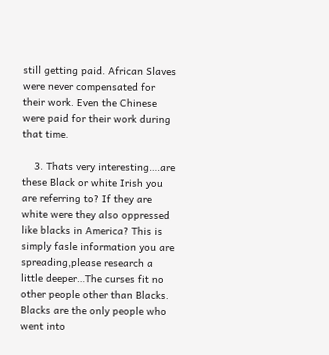still getting paid. African Slaves were never compensated for their work. Even the Chinese were paid for their work during that time.

    3. Thats very interesting….are these Black or white Irish you are referring to? If they are white were they also oppressed like blacks in America? This is simply fasle information you are spreading,please research a little deeper…The curses fit no other people other than Blacks. Blacks are the only people who went into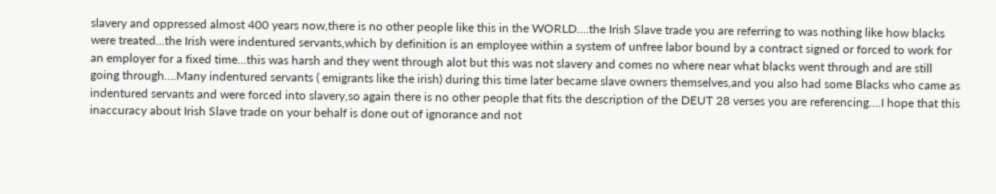slavery and oppressed almost 400 years now,there is no other people like this in the WORLD….the Irish Slave trade you are referring to was nothing like how blacks were treated…the Irish were indentured servants,which by definition is an employee within a system of unfree labor bound by a contract signed or forced to work for an employer for a fixed time…this was harsh and they went through alot but this was not slavery and comes no where near what blacks went through and are still going through….Many indentured servants ( emigrants like the irish) during this time later became slave owners themselves,and you also had some Blacks who came as indentured servants and were forced into slavery,so again there is no other people that fits the description of the DEUT 28 verses you are referencing….I hope that this inaccuracy about Irish Slave trade on your behalf is done out of ignorance and not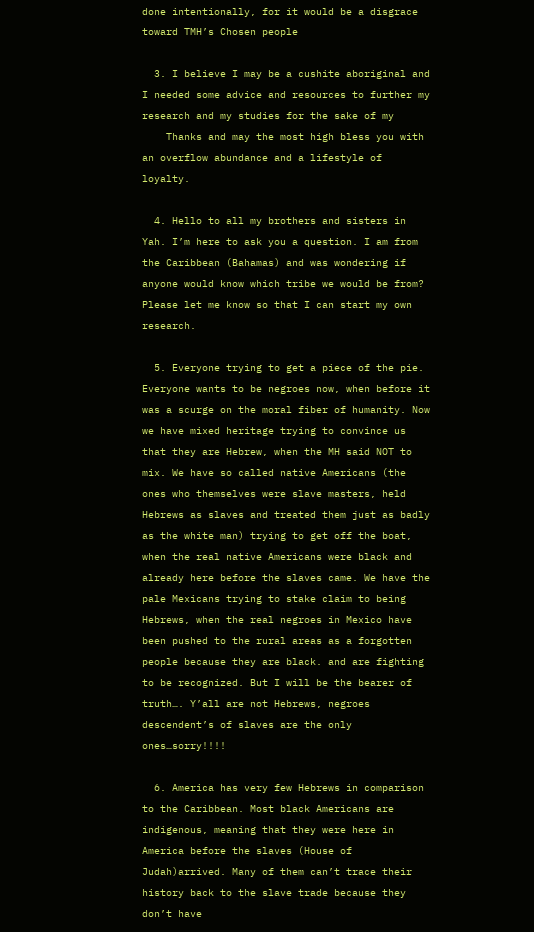done intentionally, for it would be a disgrace toward TMH’s Chosen people

  3. I believe I may be a cushite aboriginal and I needed some advice and resources to further my research and my studies for the sake of my
    Thanks and may the most high bless you with an overflow abundance and a lifestyle of loyalty.

  4. Hello to all my brothers and sisters in Yah. I’m here to ask you a question. I am from the Caribbean (Bahamas) and was wondering if anyone would know which tribe we would be from? Please let me know so that I can start my own research.

  5. Everyone trying to get a piece of the pie. Everyone wants to be negroes now, when before it was a scurge on the moral fiber of humanity. Now we have mixed heritage trying to convince us that they are Hebrew, when the MH said NOT to mix. We have so called native Americans (the ones who themselves were slave masters, held Hebrews as slaves and treated them just as badly as the white man) trying to get off the boat, when the real native Americans were black and already here before the slaves came. We have the pale Mexicans trying to stake claim to being Hebrews, when the real negroes in Mexico have been pushed to the rural areas as a forgotten people because they are black. and are fighting to be recognized. But I will be the bearer of truth…. Y’all are not Hebrews, negroes descendent’s of slaves are the only ones…sorry!!!!

  6. America has very few Hebrews in comparison to the Caribbean. Most black Americans are indigenous, meaning that they were here in America before the slaves (House of Judah)arrived. Many of them can’t trace their history back to the slave trade because they don’t have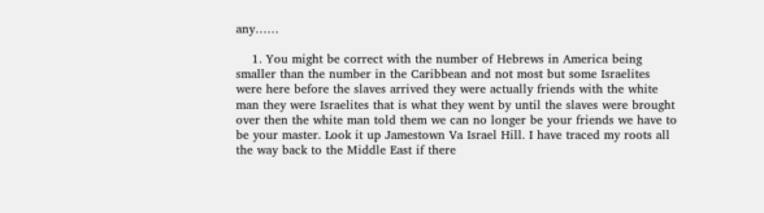any……

    1. You might be correct with the number of Hebrews in America being smaller than the number in the Caribbean and not most but some Israelites were here before the slaves arrived they were actually friends with the white man they were Israelites that is what they went by until the slaves were brought over then the white man told them we can no longer be your friends we have to be your master. Look it up Jamestown Va Israel Hill. I have traced my roots all the way back to the Middle East if there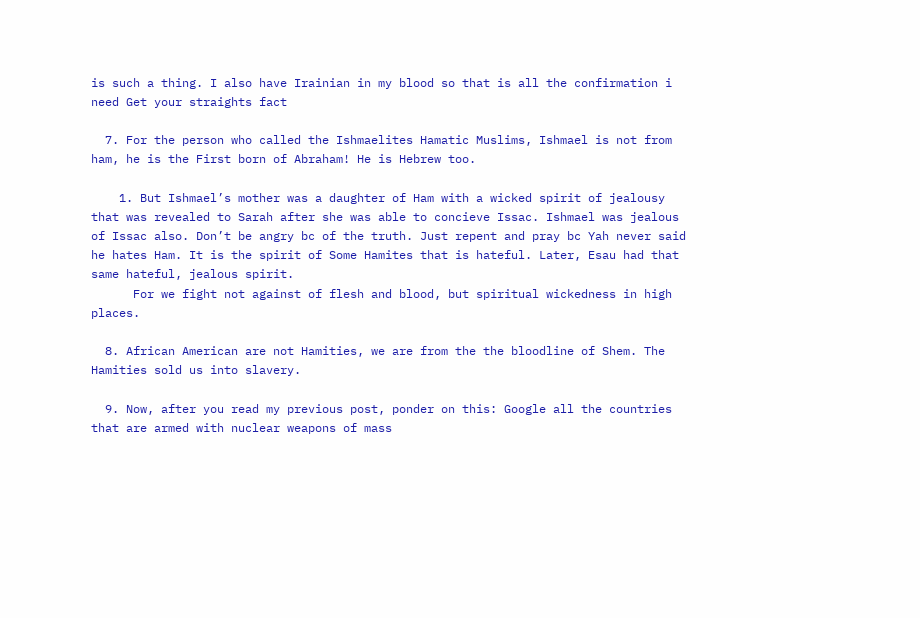is such a thing. I also have Irainian in my blood so that is all the confirmation i need Get your straights fact

  7. For the person who called the Ishmaelites Hamatic Muslims, Ishmael is not from ham, he is the First born of Abraham! He is Hebrew too.

    1. But Ishmael’s mother was a daughter of Ham with a wicked spirit of jealousy that was revealed to Sarah after she was able to concieve Issac. Ishmael was jealous of Issac also. Don’t be angry bc of the truth. Just repent and pray bc Yah never said he hates Ham. It is the spirit of Some Hamites that is hateful. Later, Esau had that same hateful, jealous spirit.
      For we fight not against of flesh and blood, but spiritual wickedness in high places.

  8. African American are not Hamities, we are from the the bloodline of Shem. The Hamities sold us into slavery.

  9. Now, after you read my previous post, ponder on this: Google all the countries that are armed with nuclear weapons of mass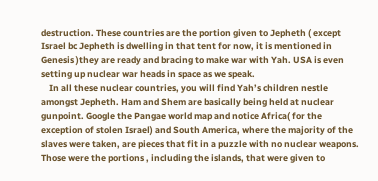destruction. These countries are the portion given to Jepheth ( except Israel bc Jepheth is dwelling in that tent for now, it is mentioned in Genesis )they are ready and bracing to make war with Yah. USA is even setting up nuclear war heads in space as we speak.
    In all these nuclear countries, you will find Yah’s children nestle amongst Jepheth. Ham and Shem are basically being held at nuclear gunpoint. Google the Pangae world map and notice Africa( for the exception of stolen Israel) and South America, where the majority of the slaves were taken, are pieces that fit in a puzzle with no nuclear weapons. Those were the portions , including the islands, that were given to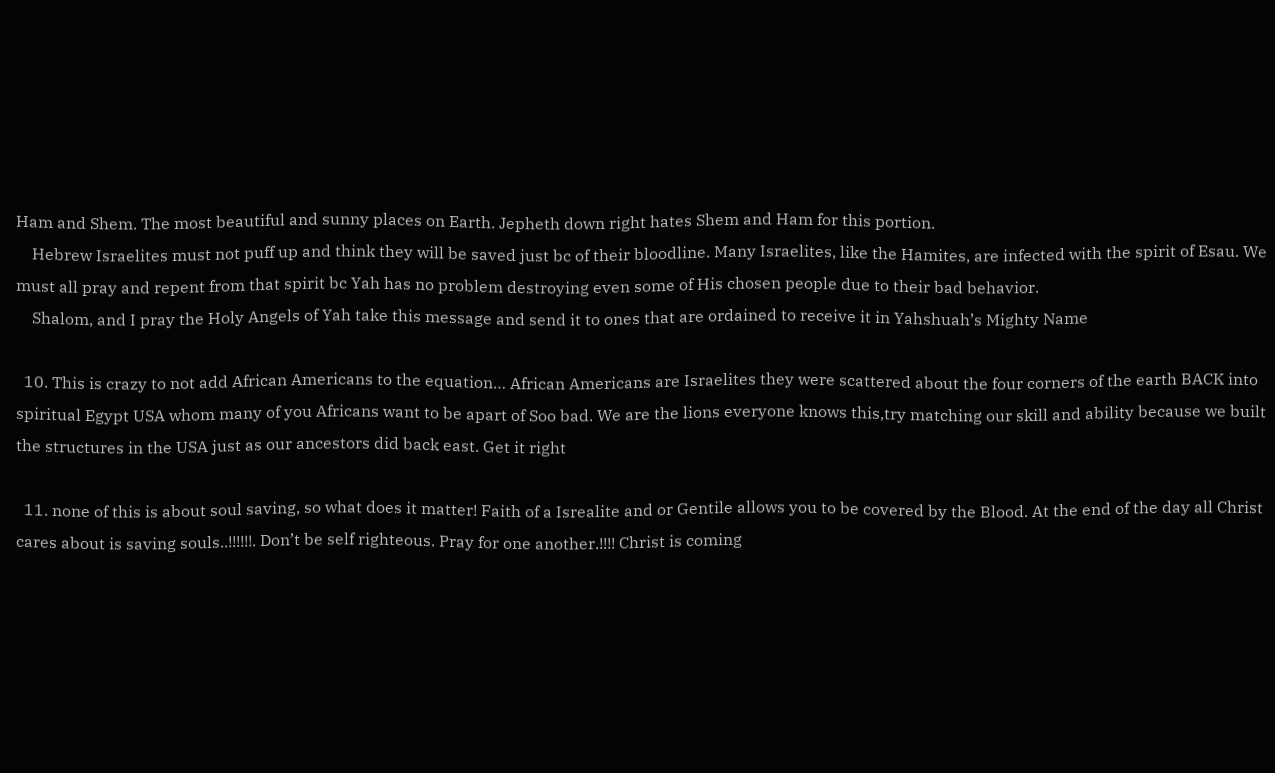Ham and Shem. The most beautiful and sunny places on Earth. Jepheth down right hates Shem and Ham for this portion.
    Hebrew Israelites must not puff up and think they will be saved just bc of their bloodline. Many Israelites, like the Hamites, are infected with the spirit of Esau. We must all pray and repent from that spirit bc Yah has no problem destroying even some of His chosen people due to their bad behavior.
    Shalom, and I pray the Holy Angels of Yah take this message and send it to ones that are ordained to receive it in Yahshuah’s Mighty Name

  10. This is crazy to not add African Americans to the equation… African Americans are Israelites they were scattered about the four corners of the earth BACK into spiritual Egypt USA whom many of you Africans want to be apart of Soo bad. We are the lions everyone knows this,try matching our skill and ability because we built the structures in the USA just as our ancestors did back east. Get it right

  11. none of this is about soul saving, so what does it matter! Faith of a Isrealite and or Gentile allows you to be covered by the Blood. At the end of the day all Christ cares about is saving souls..!!!!!!. Don’t be self righteous. Pray for one another.!!!! Christ is coming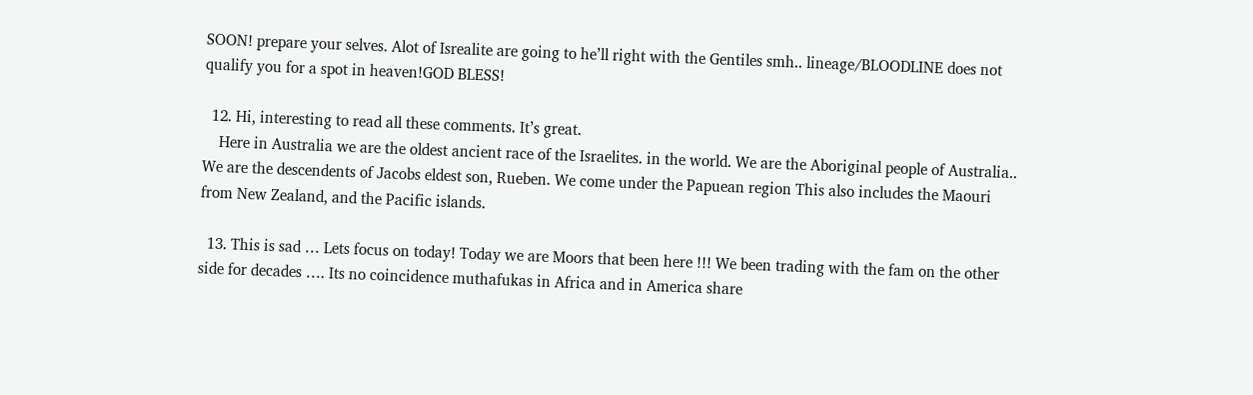SOON! prepare your selves. Alot of Isrealite are going to he’ll right with the Gentiles smh.. lineage/BLOODLINE does not qualify you for a spot in heaven!GOD BLESS!

  12. Hi, interesting to read all these comments. It’s great.
    Here in Australia we are the oldest ancient race of the Israelites. in the world. We are the Aboriginal people of Australia.. We are the descendents of Jacobs eldest son, Rueben. We come under the Papuean region This also includes the Maouri from New Zealand, and the Pacific islands.

  13. This is sad … Lets focus on today! Today we are Moors that been here !!! We been trading with the fam on the other side for decades …. Its no coincidence muthafukas in Africa and in America share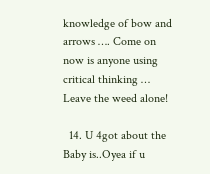knowledge of bow and arrows …. Come on now is anyone using critical thinking … Leave the weed alone!

  14. U 4got about the Baby is..Oyea if u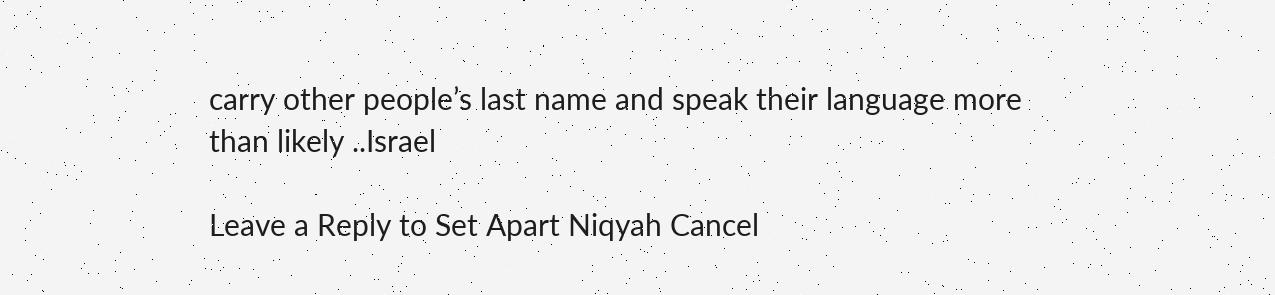carry other people’s last name and speak their language more than likely ..Israel

Leave a Reply to Set Apart Niqyah Cancel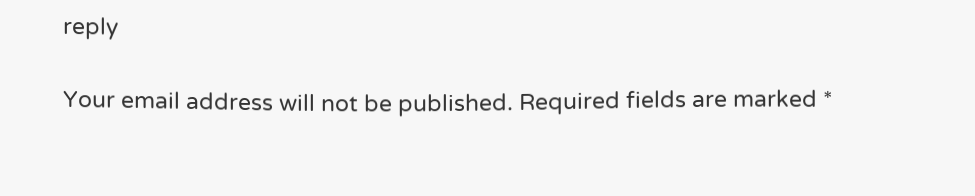reply

Your email address will not be published. Required fields are marked *